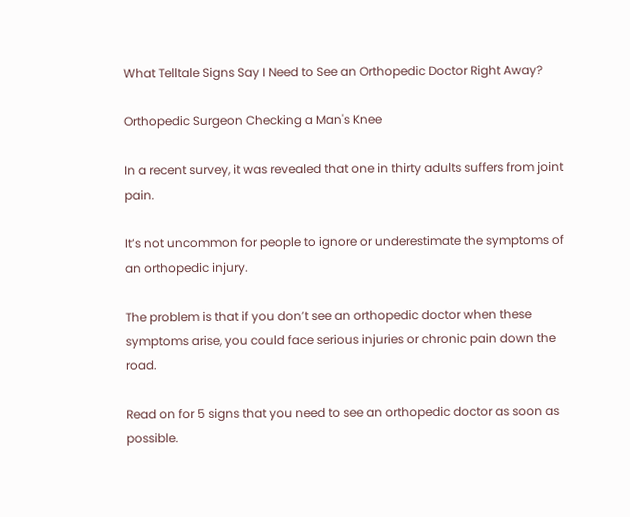What Telltale Signs Say I Need to See an Orthopedic Doctor Right Away?

Orthopedic Surgeon Checking a Man's Knee

In a recent survey, it was revealed that one in thirty adults suffers from joint pain.

It’s not uncommon for people to ignore or underestimate the symptoms of an orthopedic injury.

The problem is that if you don’t see an orthopedic doctor when these symptoms arise, you could face serious injuries or chronic pain down the road.

Read on for 5 signs that you need to see an orthopedic doctor as soon as possible.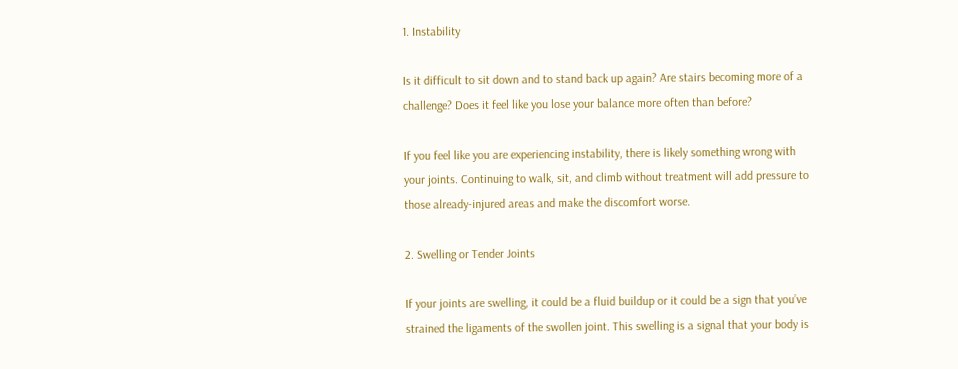1. Instability

Is it difficult to sit down and to stand back up again? Are stairs becoming more of a challenge? Does it feel like you lose your balance more often than before?

If you feel like you are experiencing instability, there is likely something wrong with your joints. Continuing to walk, sit, and climb without treatment will add pressure to those already-injured areas and make the discomfort worse.

2. Swelling or Tender Joints

If your joints are swelling, it could be a fluid buildup or it could be a sign that you’ve strained the ligaments of the swollen joint. This swelling is a signal that your body is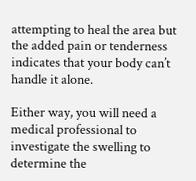attempting to heal the area but the added pain or tenderness indicates that your body can’t handle it alone.

Either way, you will need a medical professional to investigate the swelling to determine the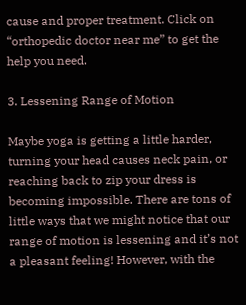cause and proper treatment. Click on “orthopedic doctor near me” to get the help you need.

3. Lessening Range of Motion

Maybe yoga is getting a little harder, turning your head causes neck pain, or reaching back to zip your dress is becoming impossible. There are tons of little ways that we might notice that our range of motion is lessening and it’s not a pleasant feeling! However, with the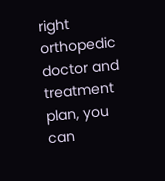right orthopedic doctor and treatment plan, you can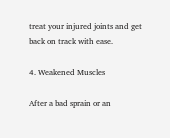treat your injured joints and get back on track with ease.

4. Weakened Muscles

After a bad sprain or an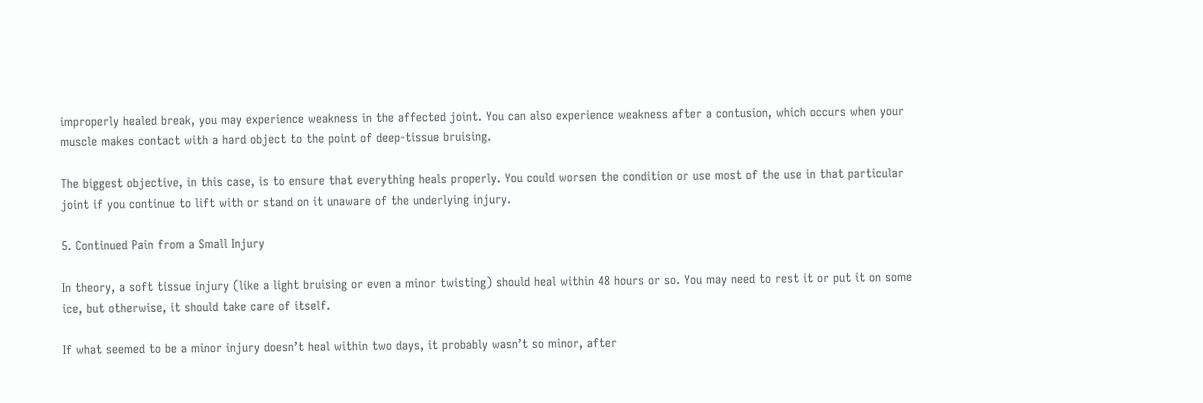improperly healed break, you may experience weakness in the affected joint. You can also experience weakness after a contusion, which occurs when your muscle makes contact with a hard object to the point of deep-tissue bruising.

The biggest objective, in this case, is to ensure that everything heals properly. You could worsen the condition or use most of the use in that particular joint if you continue to lift with or stand on it unaware of the underlying injury.

5. Continued Pain from a Small Injury

In theory, a soft tissue injury (like a light bruising or even a minor twisting) should heal within 48 hours or so. You may need to rest it or put it on some ice, but otherwise, it should take care of itself.

If what seemed to be a minor injury doesn’t heal within two days, it probably wasn’t so minor, after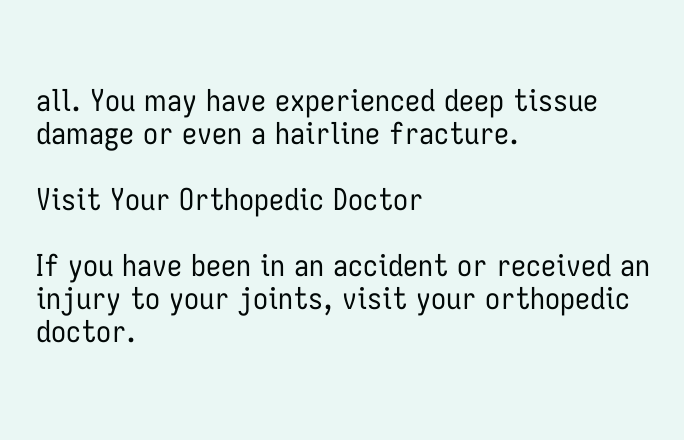all. You may have experienced deep tissue damage or even a hairline fracture.

Visit Your Orthopedic Doctor

If you have been in an accident or received an injury to your joints, visit your orthopedic doctor.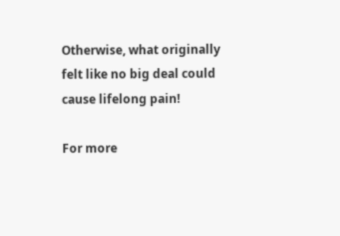Otherwise, what originally felt like no big deal could cause lifelong pain!

For more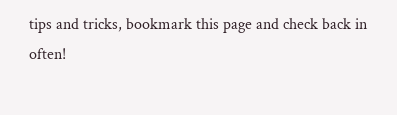tips and tricks, bookmark this page and check back in often!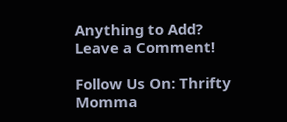Anything to Add? Leave a Comment!

Follow Us On: Thrifty Momma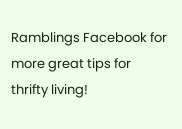Ramblings Facebook for more great tips for thrifty living!